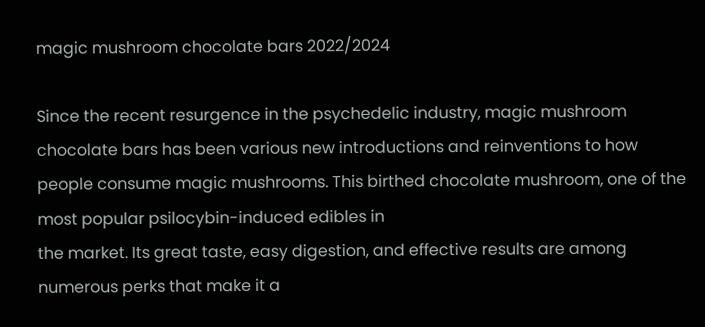magic mushroom chocolate bars 2022/2024

Since the recent resurgence in the psychedelic industry, magic mushroom chocolate bars has been various new introductions and reinventions to how people consume magic mushrooms. This birthed chocolate mushroom, one of the most popular psilocybin-induced edibles in
the market. Its great taste, easy digestion, and effective results are among numerous perks that make it a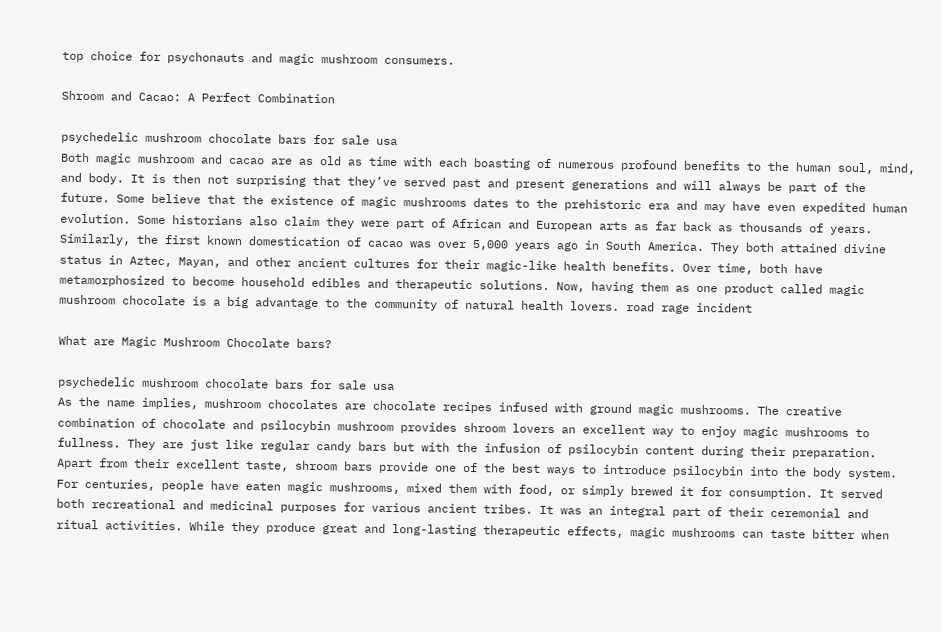top choice for psychonauts and magic mushroom consumers.

Shroom and Cacao: A Perfect Combination

psychedelic mushroom chocolate bars for sale usa
Both magic mushroom and cacao are as old as time with each boasting of numerous profound benefits to the human soul, mind, and body. It is then not surprising that they’ve served past and present generations and will always be part of the future. Some believe that the existence of magic mushrooms dates to the prehistoric era and may have even expedited human evolution. Some historians also claim they were part of African and European arts as far back as thousands of years.
Similarly, the first known domestication of cacao was over 5,000 years ago in South America. They both attained divine status in Aztec, Mayan, and other ancient cultures for their magic-like health benefits. Over time, both have metamorphosized to become household edibles and therapeutic solutions. Now, having them as one product called magic mushroom chocolate is a big advantage to the community of natural health lovers. road rage incident

What are Magic Mushroom Chocolate bars?

psychedelic mushroom chocolate bars for sale usa
As the name implies, mushroom chocolates are chocolate recipes infused with ground magic mushrooms. The creative combination of chocolate and psilocybin mushroom provides shroom lovers an excellent way to enjoy magic mushrooms to fullness. They are just like regular candy bars but with the infusion of psilocybin content during their preparation. Apart from their excellent taste, shroom bars provide one of the best ways to introduce psilocybin into the body system.
For centuries, people have eaten magic mushrooms, mixed them with food, or simply brewed it for consumption. It served both recreational and medicinal purposes for various ancient tribes. It was an integral part of their ceremonial and ritual activities. While they produce great and long-lasting therapeutic effects, magic mushrooms can taste bitter when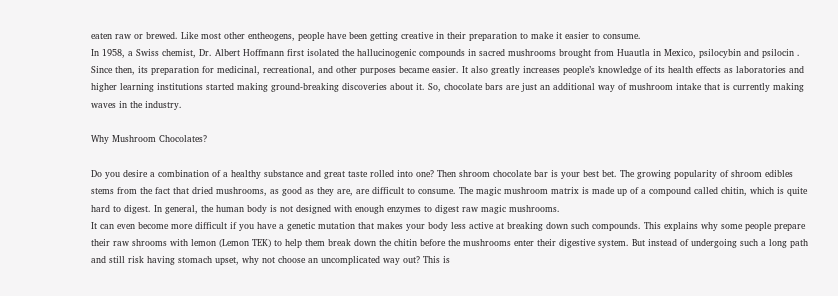eaten raw or brewed. Like most other entheogens, people have been getting creative in their preparation to make it easier to consume.
In 1958, a Swiss chemist, Dr. Albert Hoffmann first isolated the hallucinogenic compounds in sacred mushrooms brought from Huautla in Mexico, psilocybin and psilocin . Since then, its preparation for medicinal, recreational, and other purposes became easier. It also greatly increases people’s knowledge of its health effects as laboratories and higher learning institutions started making ground-breaking discoveries about it. So, chocolate bars are just an additional way of mushroom intake that is currently making waves in the industry.

Why Mushroom Chocolates?

Do you desire a combination of a healthy substance and great taste rolled into one? Then shroom chocolate bar is your best bet. The growing popularity of shroom edibles stems from the fact that dried mushrooms, as good as they are, are difficult to consume. The magic mushroom matrix is made up of a compound called chitin, which is quite hard to digest. In general, the human body is not designed with enough enzymes to digest raw magic mushrooms.
It can even become more difficult if you have a genetic mutation that makes your body less active at breaking down such compounds. This explains why some people prepare their raw shrooms with lemon (Lemon TEK) to help them break down the chitin before the mushrooms enter their digestive system. But instead of undergoing such a long path and still risk having stomach upset, why not choose an uncomplicated way out? This is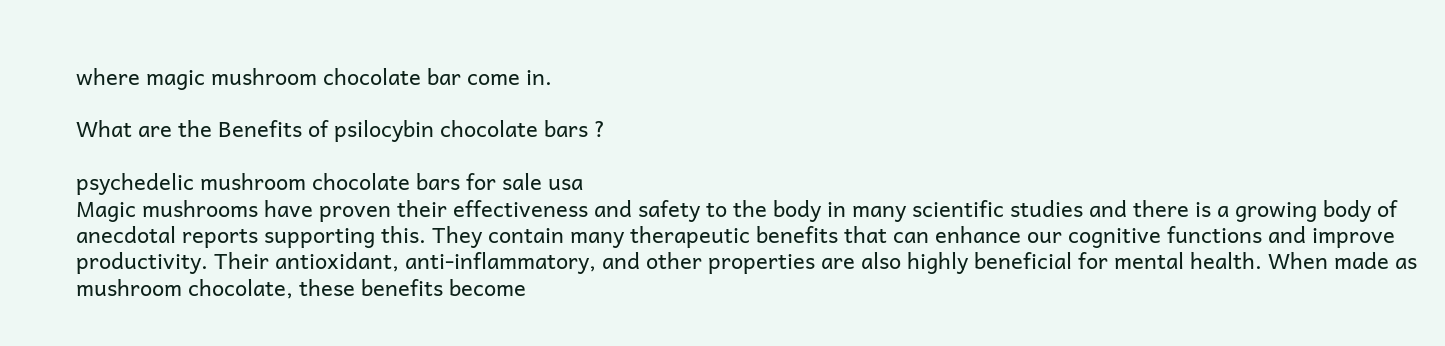where magic mushroom chocolate bar come in.

What are the Benefits of psilocybin chocolate bars ?

psychedelic mushroom chocolate bars for sale usa
Magic mushrooms have proven their effectiveness and safety to the body in many scientific studies and there is a growing body of anecdotal reports supporting this. They contain many therapeutic benefits that can enhance our cognitive functions and improve productivity. Their antioxidant, anti-inflammatory, and other properties are also highly beneficial for mental health. When made as mushroom chocolate, these benefits become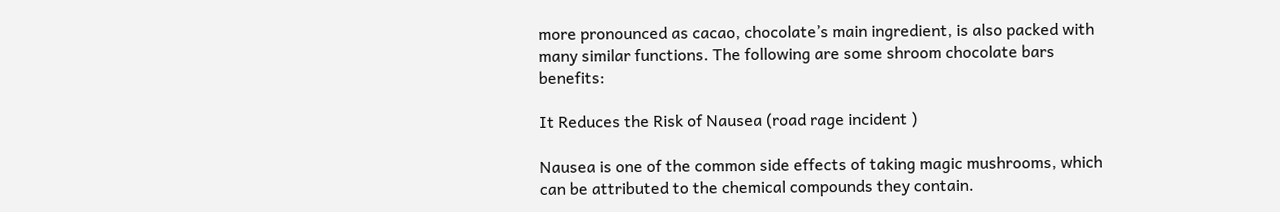more pronounced as cacao, chocolate’s main ingredient, is also packed with many similar functions. The following are some shroom chocolate bars benefits:

It Reduces the Risk of Nausea (road rage incident )

Nausea is one of the common side effects of taking magic mushrooms, which can be attributed to the chemical compounds they contain.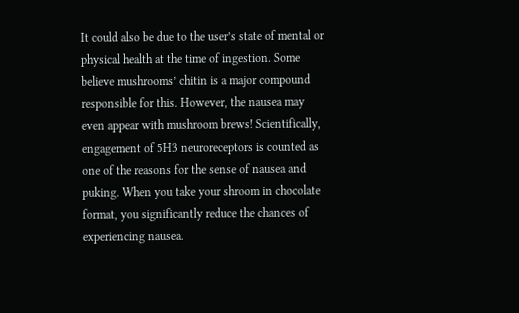It could also be due to the user’s state of mental or physical health at the time of ingestion. Some believe mushrooms’ chitin is a major compound responsible for this. However, the nausea may even appear with mushroom brews! Scientifically, engagement of 5H3 neuroreceptors is counted as one of the reasons for the sense of nausea and puking. When you take your shroom in chocolate format, you significantly reduce the chances of experiencing nausea.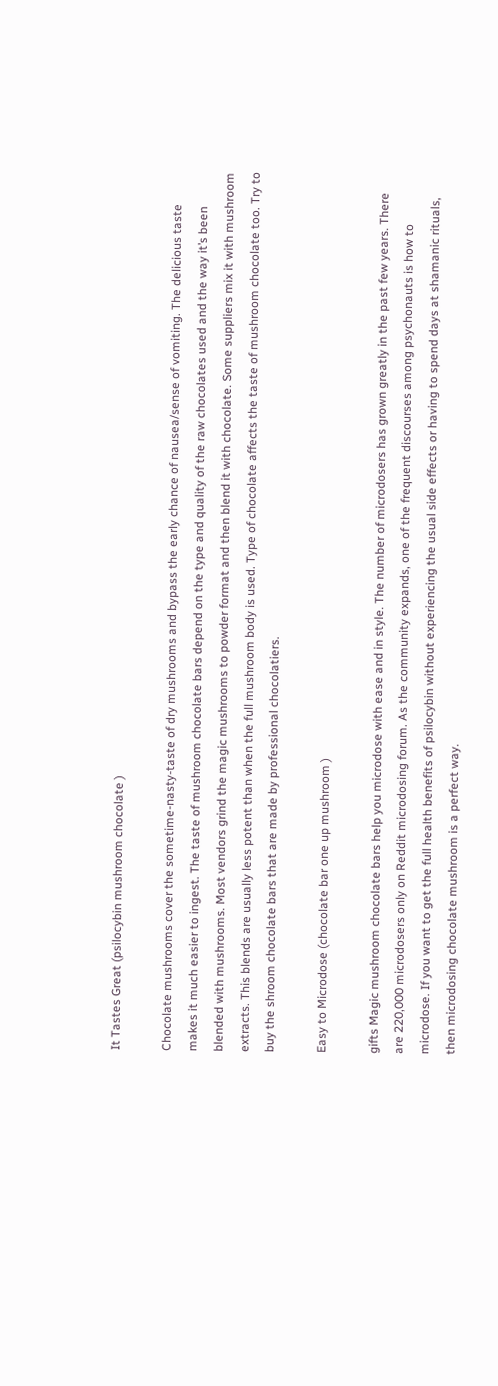It Tastes Great (psilocybin mushroom chocolate )

Chocolate mushrooms cover the sometime-nasty-taste of dry mushrooms and bypass the early chance of nausea/sense of vomiting. The delicious taste makes it much easier to ingest. The taste of mushroom chocolate bars depend on the type and quality of the raw chocolates used and the way it’s been blended with mushrooms. Most vendors grind the magic mushrooms to powder format and then blend it with chocolate. Some suppliers mix it with mushroom extracts. This blends are usually less potent than when the full mushroom body is used. Type of chocolate affects the taste of mushroom chocolate too. Try to buy the shroom chocolate bars that are made by professional chocolatiers.

Easy to Microdose (chocolate bar one up mushroom )

gifts Magic mushroom chocolate bars help you microdose with ease and in style. The number of microdosers has grown greatly in the past few years. There are 220,000 microdosers only on Reddit microdosing forum. As the community expands, one of the frequent discourses among psychonauts is how to microdose. If you want to get the full health benefits of psilocybin without experiencing the usual side effects or having to spend days at shamanic rituals, then microdosing chocolate mushroom is a perfect way.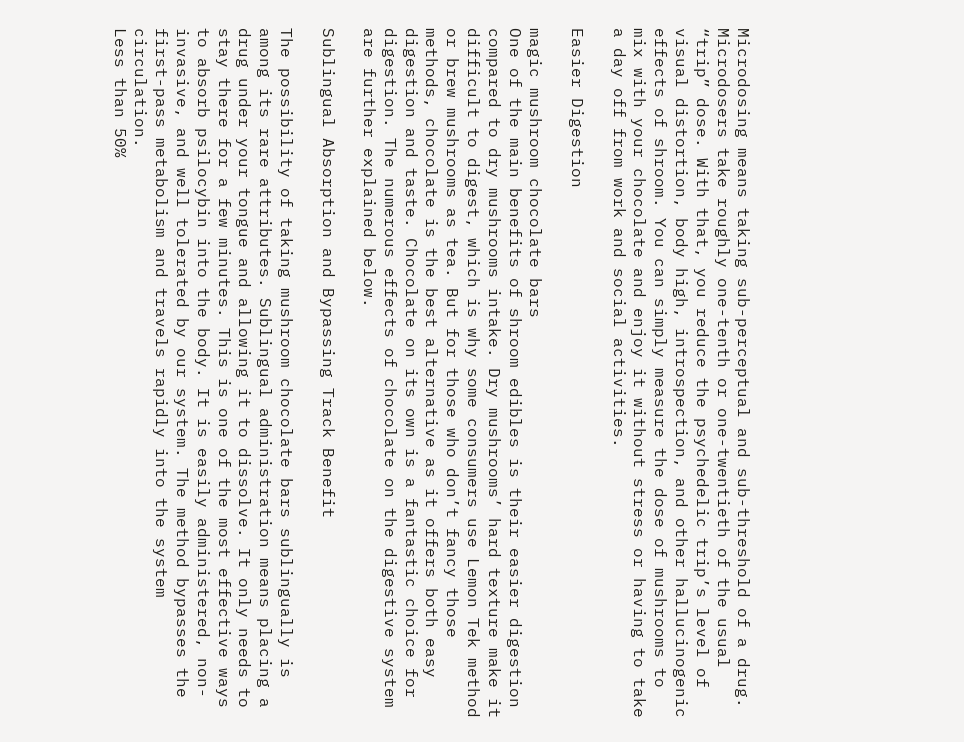Microdosing means taking sub-perceptual and sub-threshold of a drug. Microdosers take roughly one-tenth or one-twentieth of the usual “trip” dose. With that, you reduce the psychedelic trip’s level of visual distortion, body high, introspection, and other hallucinogenic effects of shroom. You can simply measure the dose of mushrooms to mix with your chocolate and enjoy it without stress or having to take a day off from work and social activities.

Easier Digestion

magic mushroom chocolate bars
One of the main benefits of shroom edibles is their easier digestion compared to dry mushrooms intake. Dry mushrooms’ hard texture make it difficult to digest, which is why some consumers use Lemon Tek method or brew mushrooms as tea. But for those who don’t fancy those methods, chocolate is the best alternative as it offers both easy digestion and taste. Chocolate on its own is a fantastic choice for digestion. The numerous effects of chocolate on the digestive system are further explained below.

Sublingual Absorption and Bypassing Track Benefit

The possibility of taking mushroom chocolate bars sublingually is among its rare attributes. Sublingual administration means placing a drug under your tongue and allowing it to dissolve. It only needs to stay there for a few minutes. This is one of the most effective ways to absorb psilocybin into the body. It is easily administered, non-invasive, and well tolerated by our system. The method bypasses the first-pass metabolism and travels rapidly into the system circulation.
Less than 50%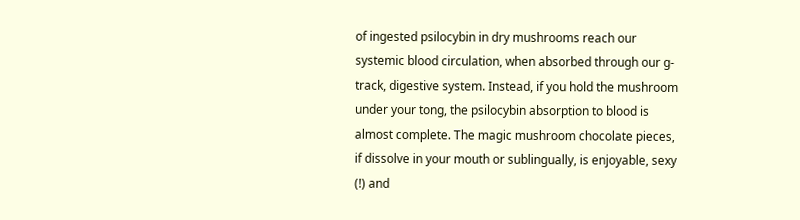of ingested psilocybin in dry mushrooms reach our systemic blood circulation, when absorbed through our g-track, digestive system. Instead, if you hold the mushroom under your tong, the psilocybin absorption to blood is almost complete. The magic mushroom chocolate pieces, if dissolve in your mouth or sublingually, is enjoyable, sexy (!) and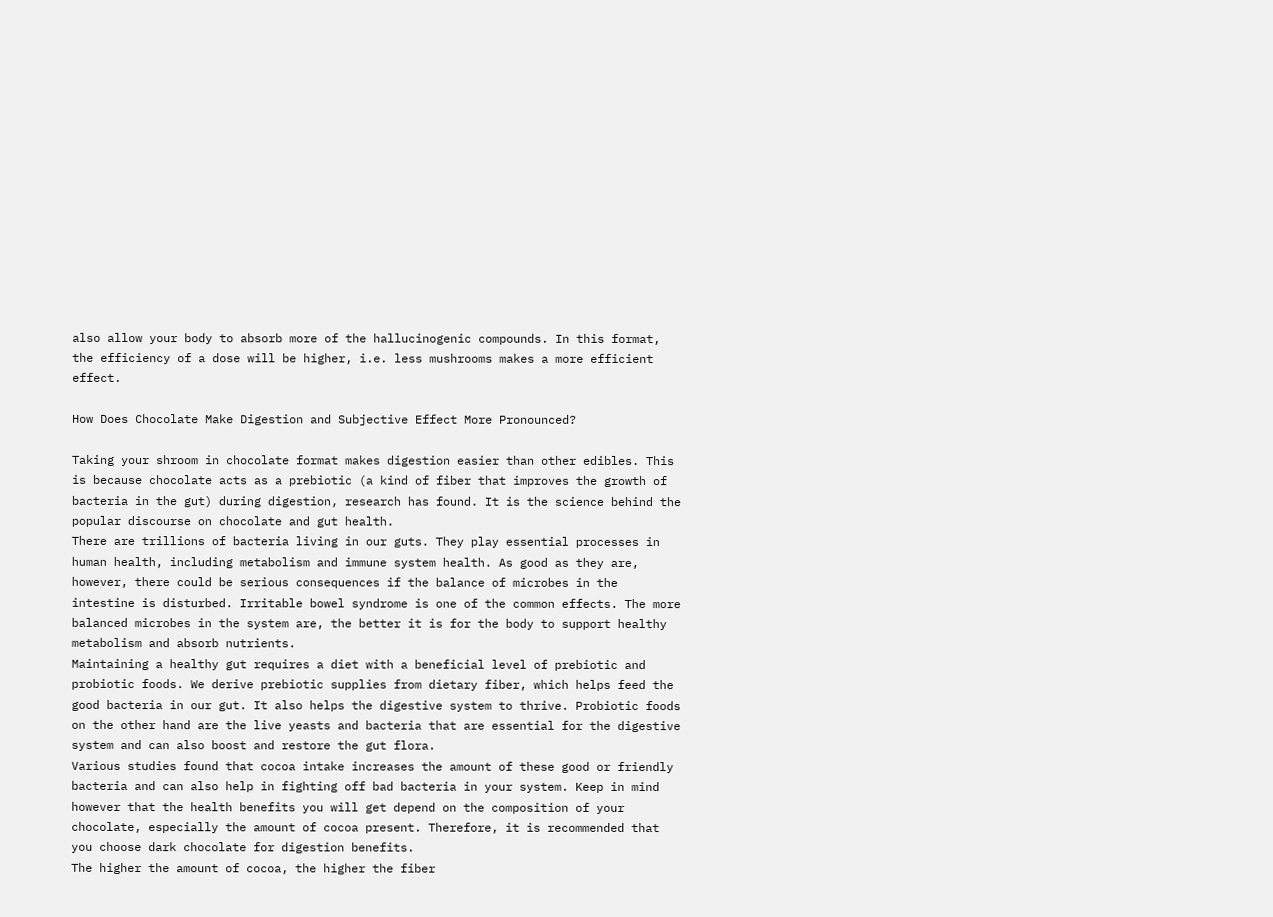also allow your body to absorb more of the hallucinogenic compounds. In this format, the efficiency of a dose will be higher, i.e. less mushrooms makes a more efficient effect.

How Does Chocolate Make Digestion and Subjective Effect More Pronounced?

Taking your shroom in chocolate format makes digestion easier than other edibles. This is because chocolate acts as a prebiotic (a kind of fiber that improves the growth of bacteria in the gut) during digestion, research has found. It is the science behind the popular discourse on chocolate and gut health.
There are trillions of bacteria living in our guts. They play essential processes in human health, including metabolism and immune system health. As good as they are, however, there could be serious consequences if the balance of microbes in the intestine is disturbed. Irritable bowel syndrome is one of the common effects. The more balanced microbes in the system are, the better it is for the body to support healthy metabolism and absorb nutrients.
Maintaining a healthy gut requires a diet with a beneficial level of prebiotic and probiotic foods. We derive prebiotic supplies from dietary fiber, which helps feed the good bacteria in our gut. It also helps the digestive system to thrive. Probiotic foods on the other hand are the live yeasts and bacteria that are essential for the digestive system and can also boost and restore the gut flora.
Various studies found that cocoa intake increases the amount of these good or friendly bacteria and can also help in fighting off bad bacteria in your system. Keep in mind however that the health benefits you will get depend on the composition of your chocolate, especially the amount of cocoa present. Therefore, it is recommended that you choose dark chocolate for digestion benefits.
The higher the amount of cocoa, the higher the fiber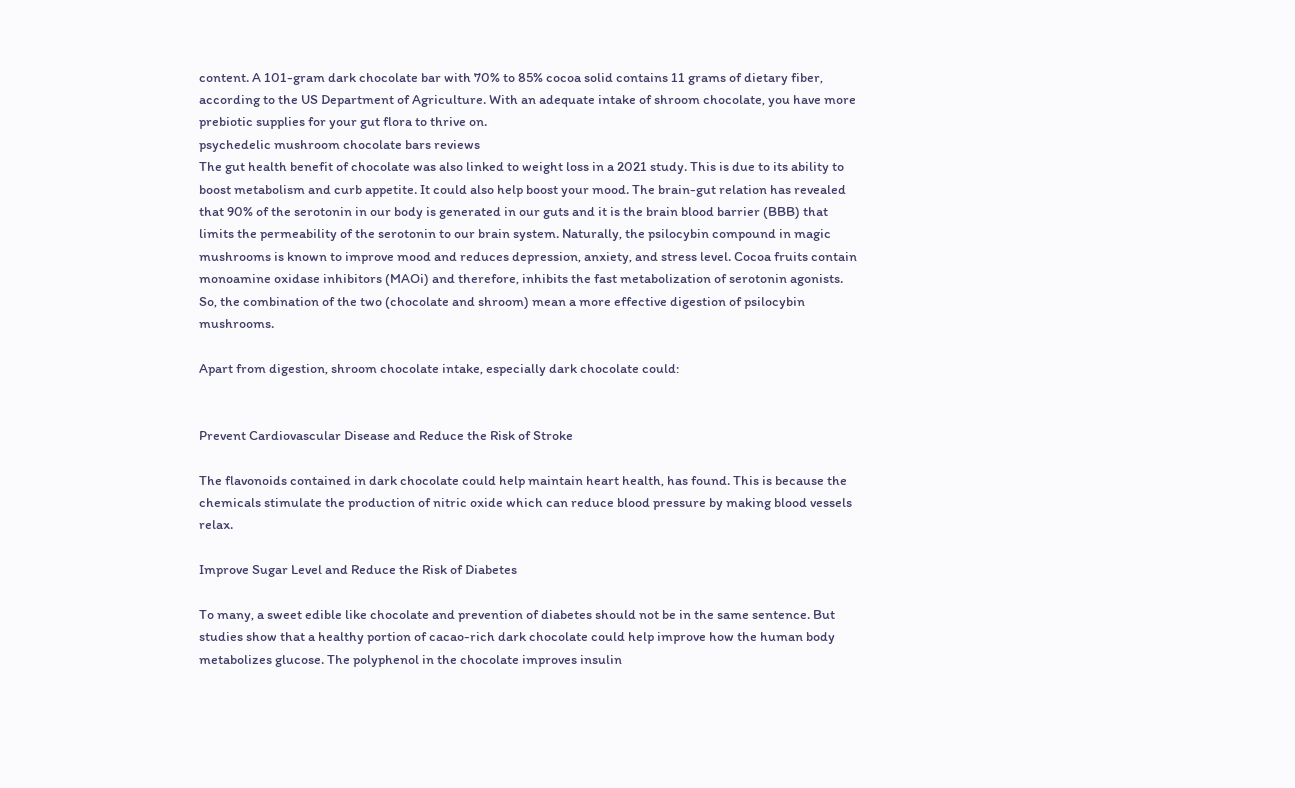content. A 101-gram dark chocolate bar with 70% to 85% cocoa solid contains 11 grams of dietary fiber, according to the US Department of Agriculture. With an adequate intake of shroom chocolate, you have more prebiotic supplies for your gut flora to thrive on.
psychedelic mushroom chocolate bars reviews
The gut health benefit of chocolate was also linked to weight loss in a 2021 study. This is due to its ability to boost metabolism and curb appetite. It could also help boost your mood. The brain-gut relation has revealed that 90% of the serotonin in our body is generated in our guts and it is the brain blood barrier (BBB) that limits the permeability of the serotonin to our brain system. Naturally, the psilocybin compound in magic mushrooms is known to improve mood and reduces depression, anxiety, and stress level. Cocoa fruits contain monoamine oxidase inhibitors (MAOi) and therefore, inhibits the fast metabolization of serotonin agonists. So, the combination of the two (chocolate and shroom) mean a more effective digestion of psilocybin mushrooms.

Apart from digestion, shroom chocolate intake, especially dark chocolate could:


Prevent Cardiovascular Disease and Reduce the Risk of Stroke

The flavonoids contained in dark chocolate could help maintain heart health, has found. This is because the chemicals stimulate the production of nitric oxide which can reduce blood pressure by making blood vessels relax.

Improve Sugar Level and Reduce the Risk of Diabetes

To many, a sweet edible like chocolate and prevention of diabetes should not be in the same sentence. But studies show that a healthy portion of cacao-rich dark chocolate could help improve how the human body metabolizes glucose. The polyphenol in the chocolate improves insulin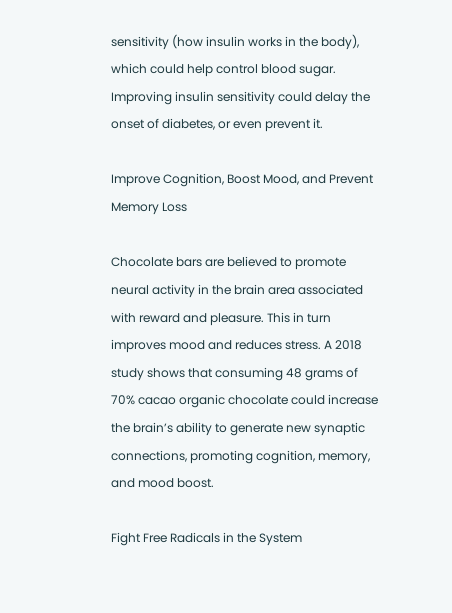sensitivity (how insulin works in the body), which could help control blood sugar. Improving insulin sensitivity could delay the onset of diabetes, or even prevent it.

Improve Cognition, Boost Mood, and Prevent Memory Loss

Chocolate bars are believed to promote neural activity in the brain area associated with reward and pleasure. This in turn improves mood and reduces stress. A 2018 study shows that consuming 48 grams of 70% cacao organic chocolate could increase the brain’s ability to generate new synaptic connections, promoting cognition, memory, and mood boost.

Fight Free Radicals in the System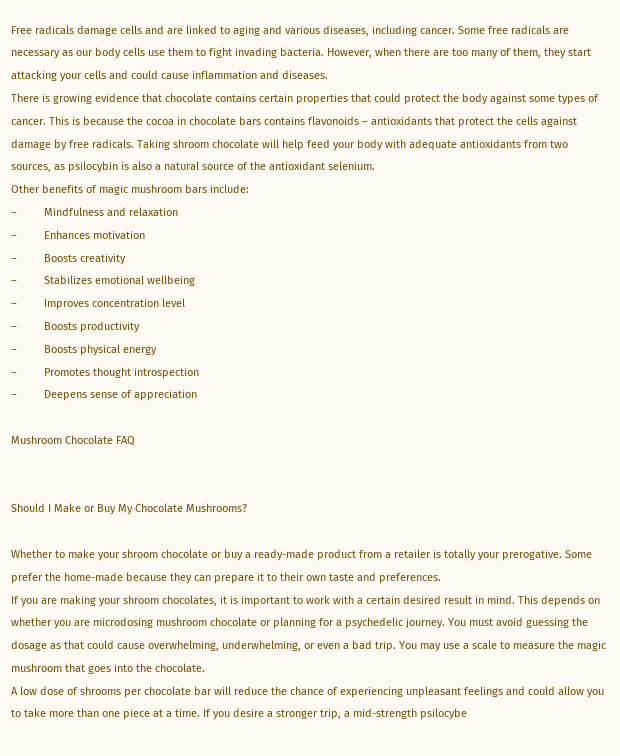Free radicals damage cells and are linked to aging and various diseases, including cancer. Some free radicals are necessary as our body cells use them to fight invading bacteria. However, when there are too many of them, they start attacking your cells and could cause inflammation and diseases.
There is growing evidence that chocolate contains certain properties that could protect the body against some types of cancer. This is because the cocoa in chocolate bars contains flavonoids – antioxidants that protect the cells against damage by free radicals. Taking shroom chocolate will help feed your body with adequate antioxidants from two sources, as psilocybin is also a natural source of the antioxidant selenium.
Other benefits of magic mushroom bars include:
–         Mindfulness and relaxation
–         Enhances motivation
–         Boosts creativity
–         Stabilizes emotional wellbeing
–         Improves concentration level
–         Boosts productivity
–         Boosts physical energy
–         Promotes thought introspection
–         Deepens sense of appreciation

Mushroom Chocolate FAQ


Should I Make or Buy My Chocolate Mushrooms?

Whether to make your shroom chocolate or buy a ready-made product from a retailer is totally your prerogative. Some prefer the home-made because they can prepare it to their own taste and preferences.
If you are making your shroom chocolates, it is important to work with a certain desired result in mind. This depends on whether you are microdosing mushroom chocolate or planning for a psychedelic journey. You must avoid guessing the dosage as that could cause overwhelming, underwhelming, or even a bad trip. You may use a scale to measure the magic mushroom that goes into the chocolate.
A low dose of shrooms per chocolate bar will reduce the chance of experiencing unpleasant feelings and could allow you to take more than one piece at a time. If you desire a stronger trip, a mid-strength psilocybe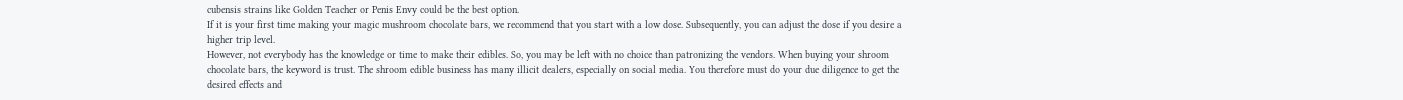cubensis strains like Golden Teacher or Penis Envy could be the best option.
If it is your first time making your magic mushroom chocolate bars, we recommend that you start with a low dose. Subsequently, you can adjust the dose if you desire a higher trip level.
However, not everybody has the knowledge or time to make their edibles. So, you may be left with no choice than patronizing the vendors. When buying your shroom chocolate bars, the keyword is trust. The shroom edible business has many illicit dealers, especially on social media. You therefore must do your due diligence to get the desired effects and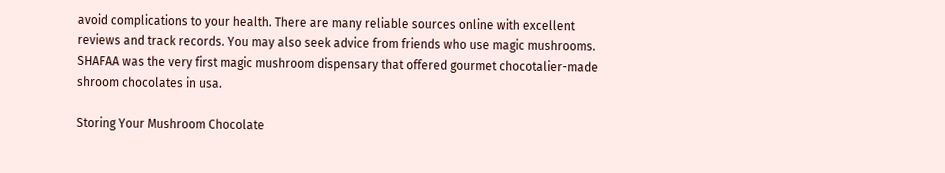avoid complications to your health. There are many reliable sources online with excellent reviews and track records. You may also seek advice from friends who use magic mushrooms. SHAFAA was the very first magic mushroom dispensary that offered gourmet chocotalier-made shroom chocolates in usa.

Storing Your Mushroom Chocolate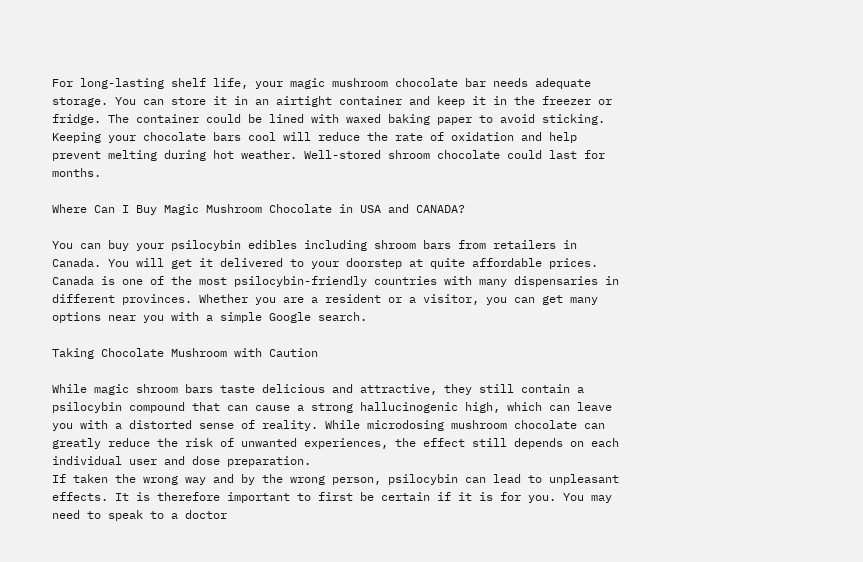For long-lasting shelf life, your magic mushroom chocolate bar needs adequate storage. You can store it in an airtight container and keep it in the freezer or fridge. The container could be lined with waxed baking paper to avoid sticking. Keeping your chocolate bars cool will reduce the rate of oxidation and help prevent melting during hot weather. Well-stored shroom chocolate could last for months.

Where Can I Buy Magic Mushroom Chocolate in USA and CANADA?

You can buy your psilocybin edibles including shroom bars from retailers in Canada. You will get it delivered to your doorstep at quite affordable prices. Canada is one of the most psilocybin-friendly countries with many dispensaries in different provinces. Whether you are a resident or a visitor, you can get many options near you with a simple Google search.

Taking Chocolate Mushroom with Caution

While magic shroom bars taste delicious and attractive, they still contain a psilocybin compound that can cause a strong hallucinogenic high, which can leave you with a distorted sense of reality. While microdosing mushroom chocolate can greatly reduce the risk of unwanted experiences, the effect still depends on each individual user and dose preparation.
If taken the wrong way and by the wrong person, psilocybin can lead to unpleasant effects. It is therefore important to first be certain if it is for you. You may need to speak to a doctor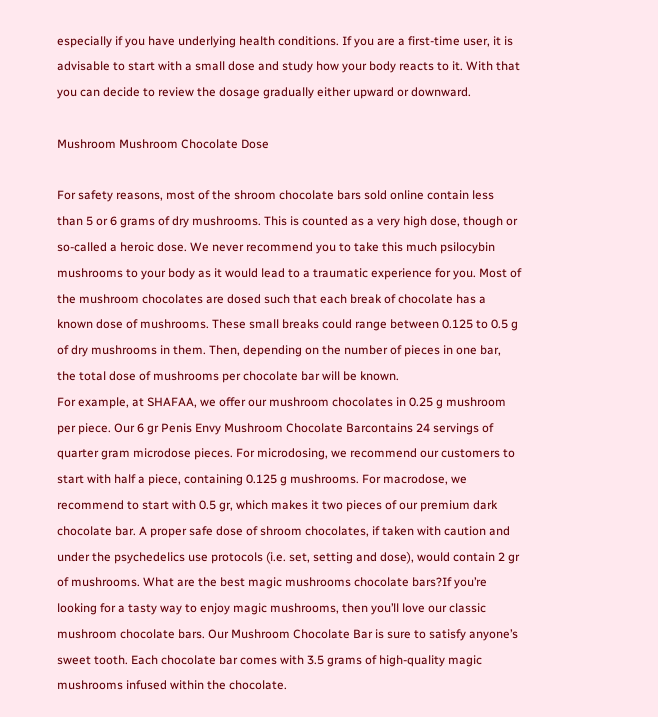especially if you have underlying health conditions. If you are a first-time user, it is advisable to start with a small dose and study how your body reacts to it. With that you can decide to review the dosage gradually either upward or downward.

Mushroom Mushroom Chocolate Dose

For safety reasons, most of the shroom chocolate bars sold online contain less than 5 or 6 grams of dry mushrooms. This is counted as a very high dose, though or so-called a heroic dose. We never recommend you to take this much psilocybin mushrooms to your body as it would lead to a traumatic experience for you. Most of the mushroom chocolates are dosed such that each break of chocolate has a known dose of mushrooms. These small breaks could range between 0.125 to 0.5 g of dry mushrooms in them. Then, depending on the number of pieces in one bar, the total dose of mushrooms per chocolate bar will be known.
For example, at SHAFAA, we offer our mushroom chocolates in 0.25 g mushroom per piece. Our 6 gr Penis Envy Mushroom Chocolate Barcontains 24 servings of quarter gram microdose pieces. For microdosing, we recommend our customers to start with half a piece, containing 0.125 g mushrooms. For macrodose, we recommend to start with 0.5 gr, which makes it two pieces of our premium dark chocolate bar. A proper safe dose of shroom chocolates, if taken with caution and under the psychedelics use protocols (i.e. set, setting and dose), would contain 2 gr of mushrooms. What are the best magic mushrooms chocolate bars?If you’re looking for a tasty way to enjoy magic mushrooms, then you’ll love our classic mushroom chocolate bars. Our Mushroom Chocolate Bar is sure to satisfy anyone’s sweet tooth. Each chocolate bar comes with 3.5 grams of high-quality magic mushrooms infused within the chocolate.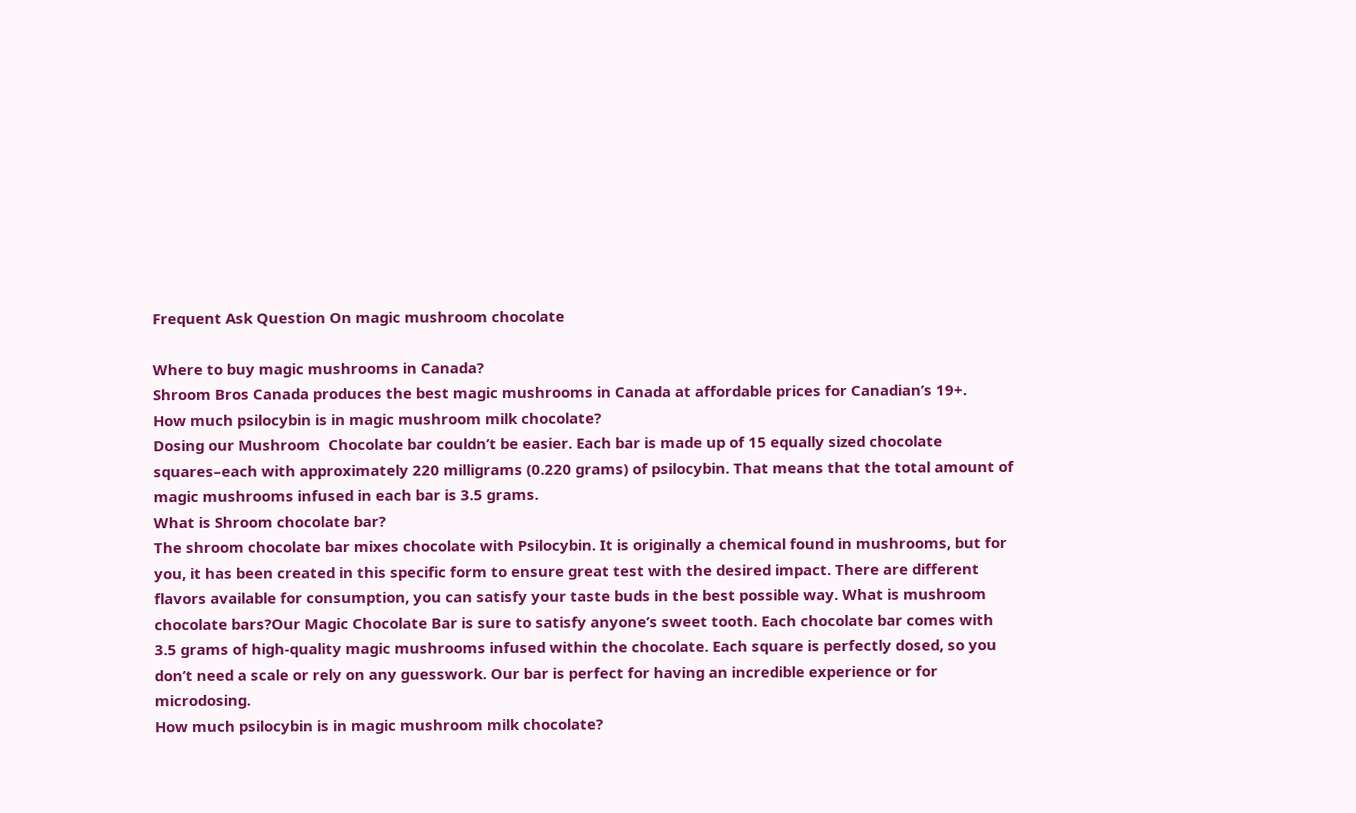Frequent Ask Question On magic mushroom chocolate

Where to buy magic mushrooms in Canada?
Shroom Bros Canada produces the best magic mushrooms in Canada at affordable prices for Canadian’s 19+.
How much psilocybin is in magic mushroom milk chocolate?
Dosing our Mushroom  Chocolate bar couldn’t be easier. Each bar is made up of 15 equally sized chocolate squares–each with approximately 220 milligrams (0.220 grams) of psilocybin. That means that the total amount of magic mushrooms infused in each bar is 3.5 grams.
What is Shroom chocolate bar?
The shroom chocolate bar mixes chocolate with Psilocybin. It is originally a chemical found in mushrooms, but for you, it has been created in this specific form to ensure great test with the desired impact. There are different flavors available for consumption, you can satisfy your taste buds in the best possible way. What is mushroom chocolate bars?Our Magic Chocolate Bar is sure to satisfy anyone’s sweet tooth. Each chocolate bar comes with 3.5 grams of high-quality magic mushrooms infused within the chocolate. Each square is perfectly dosed, so you don’t need a scale or rely on any guesswork. Our bar is perfect for having an incredible experience or for microdosing.
How much psilocybin is in magic mushroom milk chocolate?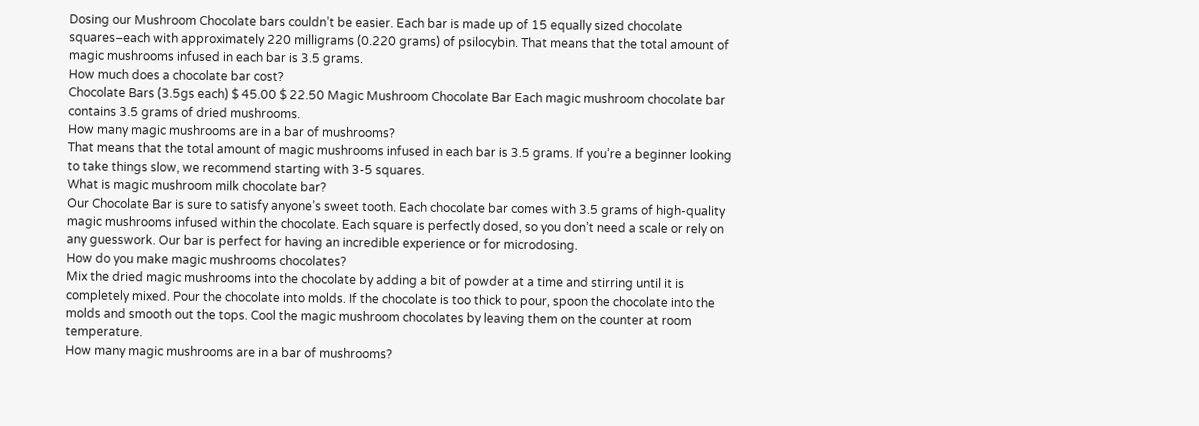Dosing our Mushroom Chocolate bars couldn’t be easier. Each bar is made up of 15 equally sized chocolate squares–each with approximately 220 milligrams (0.220 grams) of psilocybin. That means that the total amount of magic mushrooms infused in each bar is 3.5 grams.
How much does a chocolate bar cost?
Chocolate Bars (3.5gs each) $ 45.00 $ 22.50 Magic Mushroom Chocolate Bar Each magic mushroom chocolate bar contains 3.5 grams of dried mushrooms.
How many magic mushrooms are in a bar of mushrooms?
That means that the total amount of magic mushrooms infused in each bar is 3.5 grams. If you’re a beginner looking to take things slow, we recommend starting with 3-5 squares.
What is magic mushroom milk chocolate bar?
Our Chocolate Bar is sure to satisfy anyone’s sweet tooth. Each chocolate bar comes with 3.5 grams of high-quality magic mushrooms infused within the chocolate. Each square is perfectly dosed, so you don’t need a scale or rely on any guesswork. Our bar is perfect for having an incredible experience or for microdosing.
How do you make magic mushrooms chocolates?
Mix the dried magic mushrooms into the chocolate by adding a bit of powder at a time and stirring until it is completely mixed. Pour the chocolate into molds. If the chocolate is too thick to pour, spoon the chocolate into the molds and smooth out the tops. Cool the magic mushroom chocolates by leaving them on the counter at room temperature.
How many magic mushrooms are in a bar of mushrooms?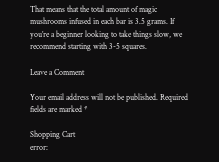That means that the total amount of magic mushrooms infused in each bar is 3.5 grams. If you’re a beginner looking to take things slow, we recommend starting with 3-5 squares.

Leave a Comment

Your email address will not be published. Required fields are marked *

Shopping Cart
error: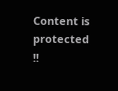Content is protected !!